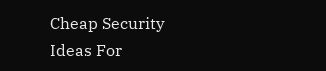Cheap Security Ideas For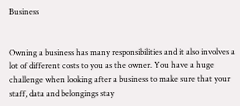Business


Owning a business has many responsibilities and it also involves a lot of different costs to you as the owner. You have a huge challenge when looking after a business to make sure that your staff, data and belongings stay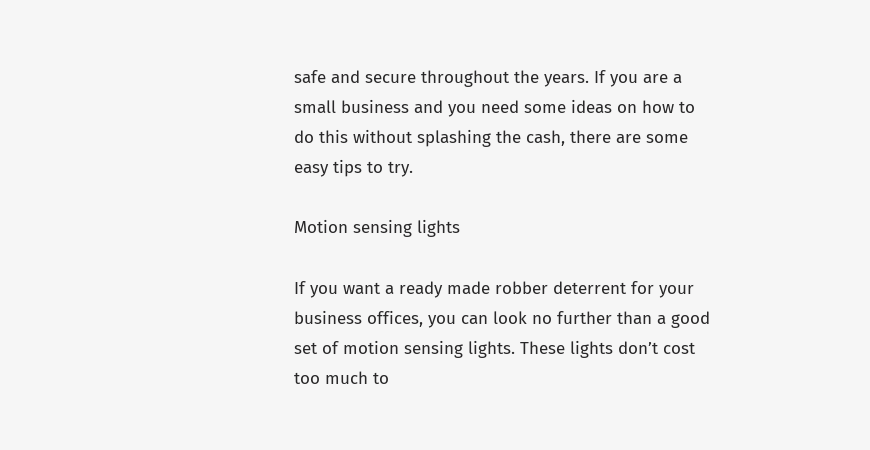safe and secure throughout the years. If you are a small business and you need some ideas on how to do this without splashing the cash, there are some easy tips to try.

Motion sensing lights

If you want a ready made robber deterrent for your business offices, you can look no further than a good set of motion sensing lights. These lights don’t cost too much to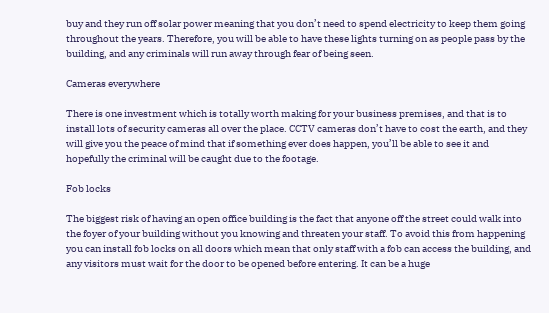buy and they run off solar power meaning that you don’t need to spend electricity to keep them going throughout the years. Therefore, you will be able to have these lights turning on as people pass by the building, and any criminals will run away through fear of being seen.

Cameras everywhere

There is one investment which is totally worth making for your business premises, and that is to install lots of security cameras all over the place. CCTV cameras don’t have to cost the earth, and they will give you the peace of mind that if something ever does happen, you’ll be able to see it and hopefully the criminal will be caught due to the footage.

Fob locks

The biggest risk of having an open office building is the fact that anyone off the street could walk into the foyer of your building without you knowing and threaten your staff. To avoid this from happening you can install fob locks on all doors which mean that only staff with a fob can access the building, and any visitors must wait for the door to be opened before entering. It can be a huge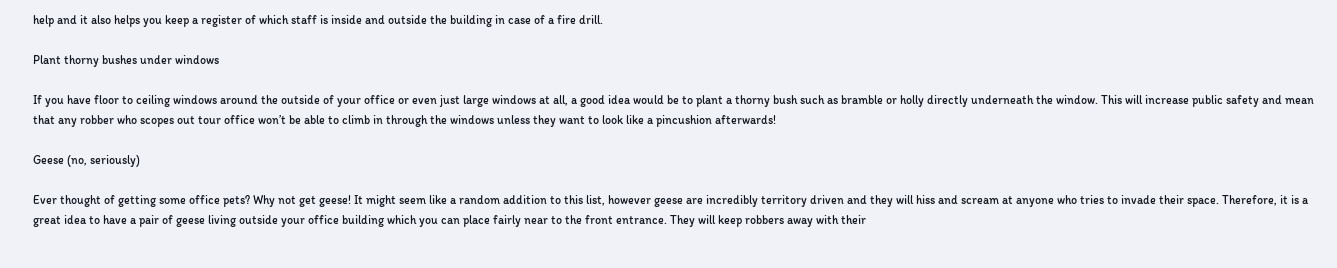help and it also helps you keep a register of which staff is inside and outside the building in case of a fire drill.

Plant thorny bushes under windows

If you have floor to ceiling windows around the outside of your office or even just large windows at all, a good idea would be to plant a thorny bush such as bramble or holly directly underneath the window. This will increase public safety and mean that any robber who scopes out tour office won’t be able to climb in through the windows unless they want to look like a pincushion afterwards!

Geese (no, seriously)

Ever thought of getting some office pets? Why not get geese! It might seem like a random addition to this list, however geese are incredibly territory driven and they will hiss and scream at anyone who tries to invade their space. Therefore, it is a great idea to have a pair of geese living outside your office building which you can place fairly near to the front entrance. They will keep robbers away with their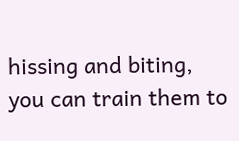hissing and biting, you can train them to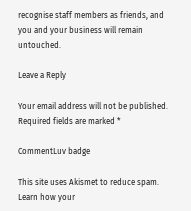recognise staff members as friends, and you and your business will remain untouched.

Leave a Reply

Your email address will not be published. Required fields are marked *

CommentLuv badge

This site uses Akismet to reduce spam. Learn how your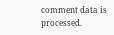comment data is processed.